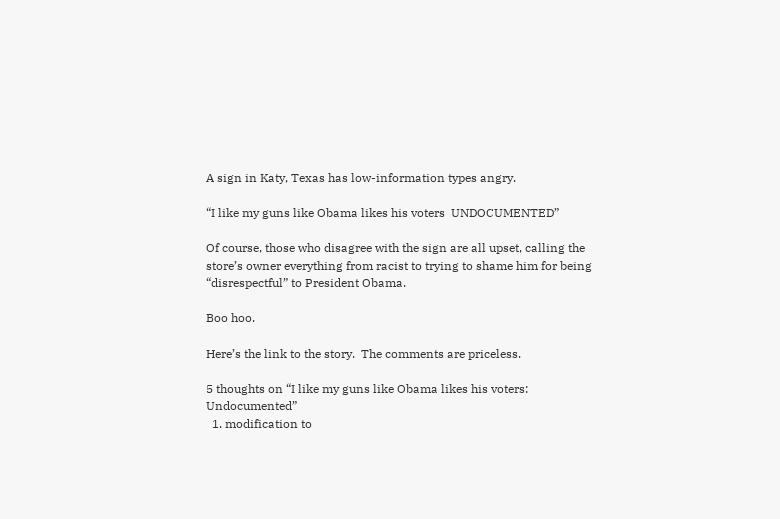A sign in Katy, Texas has low-information types angry.

“I like my guns like Obama likes his voters  UNDOCUMENTED”

Of course, those who disagree with the sign are all upset, calling the store’s owner everything from racist to trying to shame him for being “disrespectful” to President Obama.

Boo hoo.

Here’s the link to the story.  The comments are priceless.

5 thoughts on “I like my guns like Obama likes his voters: Undocumented”
  1. modification to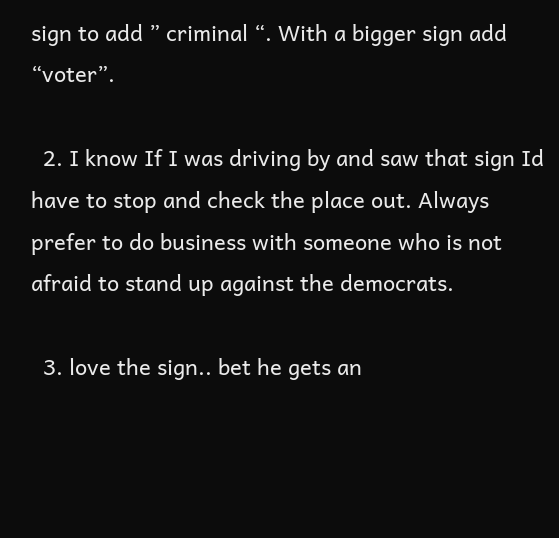sign to add ” criminal “. With a bigger sign add “voter”.

  2. I know If I was driving by and saw that sign Id have to stop and check the place out. Always prefer to do business with someone who is not afraid to stand up against the democrats.

  3. love the sign.. bet he gets an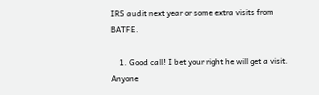IRS audit next year or some extra visits from BATFE.

    1. Good call! I bet your right he will get a visit. Anyone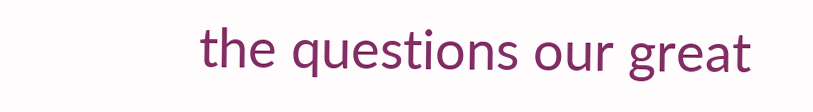the questions our great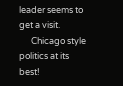leader seems to get a visit.
      Chicago style politics at its best!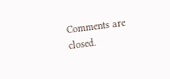Comments are closed.